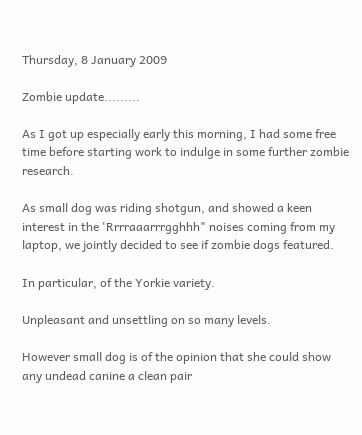Thursday, 8 January 2009

Zombie update.........

As I got up especially early this morning, I had some free time before starting work to indulge in some further zombie research.

As small dog was riding shotgun, and showed a keen interest in the 'Rrrraaarrrgghhh" noises coming from my laptop, we jointly decided to see if zombie dogs featured.

In particular, of the Yorkie variety.

Unpleasant and unsettling on so many levels.

However small dog is of the opinion that she could show any undead canine a clean pair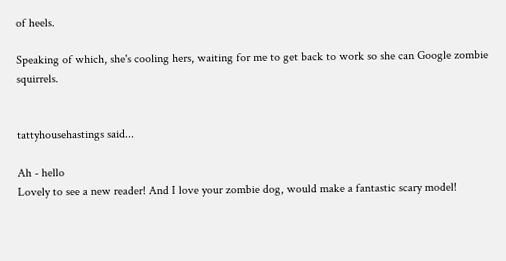of heels.

Speaking of which, she's cooling hers, waiting for me to get back to work so she can Google zombie squirrels.


tattyhousehastings said...

Ah - hello
Lovely to see a new reader! And I love your zombie dog, would make a fantastic scary model!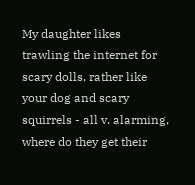My daughter likes trawling the internet for scary dolls, rather like your dog and scary squirrels - all v. alarming, where do they get their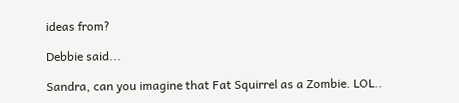ideas from?

Debbie said...

Sandra, can you imagine that Fat Squirrel as a Zombie. LOL..